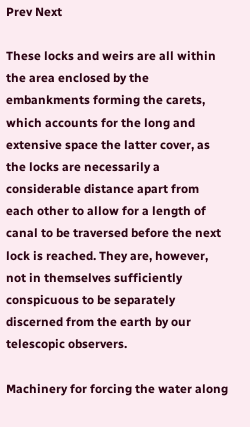Prev Next

These locks and weirs are all within the area enclosed by the embankments forming the carets, which accounts for the long and extensive space the latter cover, as the locks are necessarily a considerable distance apart from each other to allow for a length of canal to be traversed before the next lock is reached. They are, however, not in themselves sufficiently conspicuous to be separately discerned from the earth by our telescopic observers.

Machinery for forcing the water along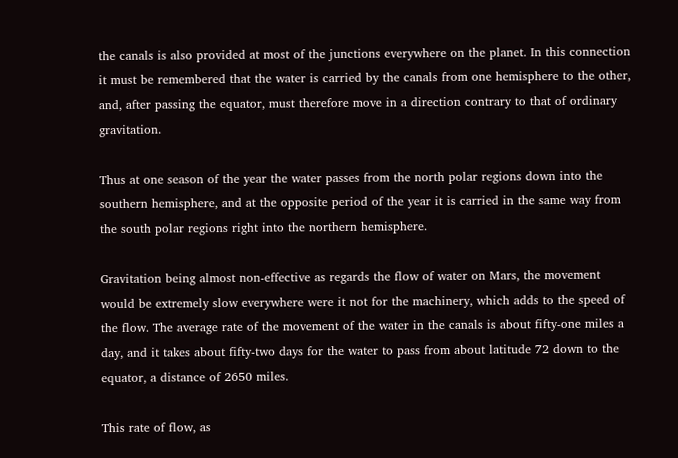the canals is also provided at most of the junctions everywhere on the planet. In this connection it must be remembered that the water is carried by the canals from one hemisphere to the other, and, after passing the equator, must therefore move in a direction contrary to that of ordinary gravitation.

Thus at one season of the year the water passes from the north polar regions down into the southern hemisphere, and at the opposite period of the year it is carried in the same way from the south polar regions right into the northern hemisphere.

Gravitation being almost non-effective as regards the flow of water on Mars, the movement would be extremely slow everywhere were it not for the machinery, which adds to the speed of the flow. The average rate of the movement of the water in the canals is about fifty-one miles a day, and it takes about fifty-two days for the water to pass from about latitude 72 down to the equator, a distance of 2650 miles.

This rate of flow, as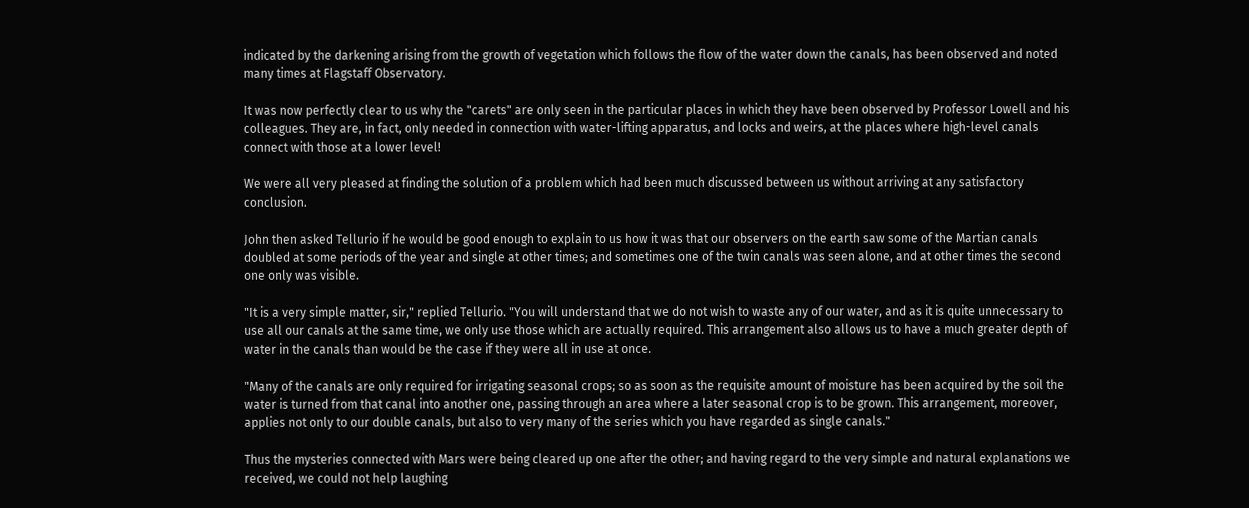indicated by the darkening arising from the growth of vegetation which follows the flow of the water down the canals, has been observed and noted many times at Flagstaff Observatory.

It was now perfectly clear to us why the "carets" are only seen in the particular places in which they have been observed by Professor Lowell and his colleagues. They are, in fact, only needed in connection with water-lifting apparatus, and locks and weirs, at the places where high-level canals connect with those at a lower level!

We were all very pleased at finding the solution of a problem which had been much discussed between us without arriving at any satisfactory conclusion.

John then asked Tellurio if he would be good enough to explain to us how it was that our observers on the earth saw some of the Martian canals doubled at some periods of the year and single at other times; and sometimes one of the twin canals was seen alone, and at other times the second one only was visible.

"It is a very simple matter, sir," replied Tellurio. "You will understand that we do not wish to waste any of our water, and as it is quite unnecessary to use all our canals at the same time, we only use those which are actually required. This arrangement also allows us to have a much greater depth of water in the canals than would be the case if they were all in use at once.

"Many of the canals are only required for irrigating seasonal crops; so as soon as the requisite amount of moisture has been acquired by the soil the water is turned from that canal into another one, passing through an area where a later seasonal crop is to be grown. This arrangement, moreover, applies not only to our double canals, but also to very many of the series which you have regarded as single canals."

Thus the mysteries connected with Mars were being cleared up one after the other; and having regard to the very simple and natural explanations we received, we could not help laughing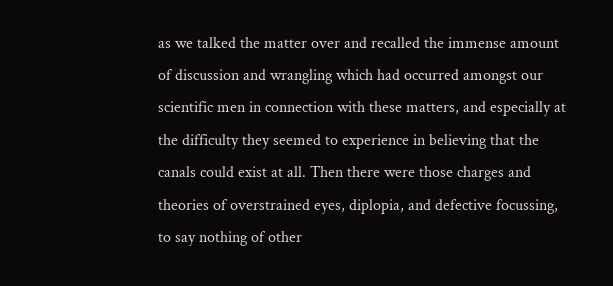as we talked the matter over and recalled the immense amount of discussion and wrangling which had occurred amongst our scientific men in connection with these matters, and especially at the difficulty they seemed to experience in believing that the canals could exist at all. Then there were those charges and theories of overstrained eyes, diplopia, and defective focussing, to say nothing of other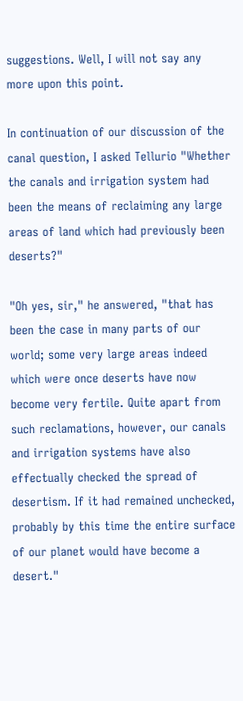suggestions. Well, I will not say any more upon this point.

In continuation of our discussion of the canal question, I asked Tellurio "Whether the canals and irrigation system had been the means of reclaiming any large areas of land which had previously been deserts?"

"Oh yes, sir," he answered, "that has been the case in many parts of our world; some very large areas indeed which were once deserts have now become very fertile. Quite apart from such reclamations, however, our canals and irrigation systems have also effectually checked the spread of desertism. If it had remained unchecked, probably by this time the entire surface of our planet would have become a desert."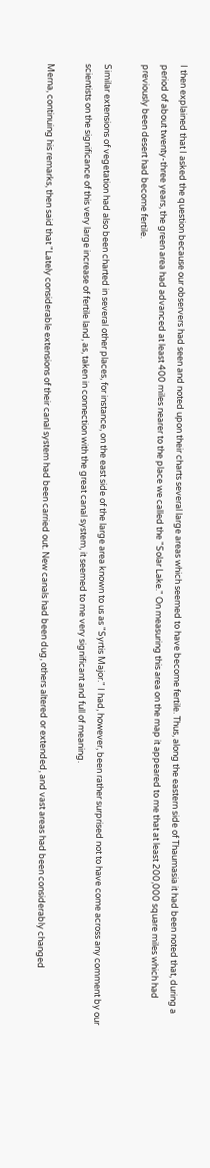I then explained that I asked the question because our observers had seen and noted upon their charts several large areas which seemed to have become fertile. Thus, along the eastern side of Thaumasia it had been noted that, during a period of about twenty-three years, the green area had advanced at least 400 miles nearer to the place we called the "Solar Lake." On measuring this area on the map it appeared to me that at least 200,000 square miles which had previously been desert had become fertile.

Similar extensions of vegetation had also been charted in several other places, for instance, on the east side of the large area known to us as "Syrtis Major." I had, however, been rather surprised not to have come across any comment by our scientists on the significance of this very large increase of fertile land, as, taken in connection with the great canal system, it seemed to me very significant and full of meaning.

Merna, continuing his remarks, then said that "Lately considerable extensions of their canal system had been carried out. New canals had been dug, others altered or extended, and vast areas had been considerably changed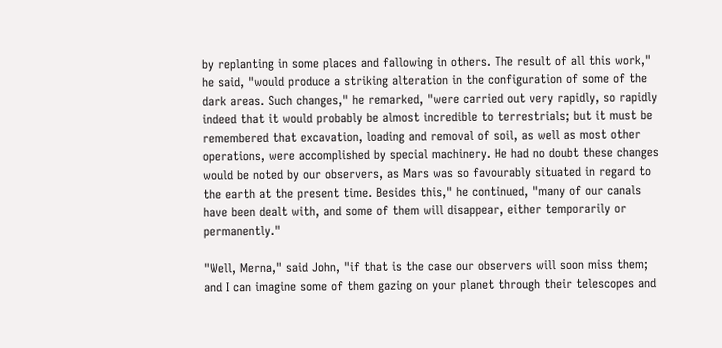by replanting in some places and fallowing in others. The result of all this work," he said, "would produce a striking alteration in the configuration of some of the dark areas. Such changes," he remarked, "were carried out very rapidly, so rapidly indeed that it would probably be almost incredible to terrestrials; but it must be remembered that excavation, loading and removal of soil, as well as most other operations, were accomplished by special machinery. He had no doubt these changes would be noted by our observers, as Mars was so favourably situated in regard to the earth at the present time. Besides this," he continued, "many of our canals have been dealt with, and some of them will disappear, either temporarily or permanently."

"Well, Merna," said John, "if that is the case our observers will soon miss them; and I can imagine some of them gazing on your planet through their telescopes and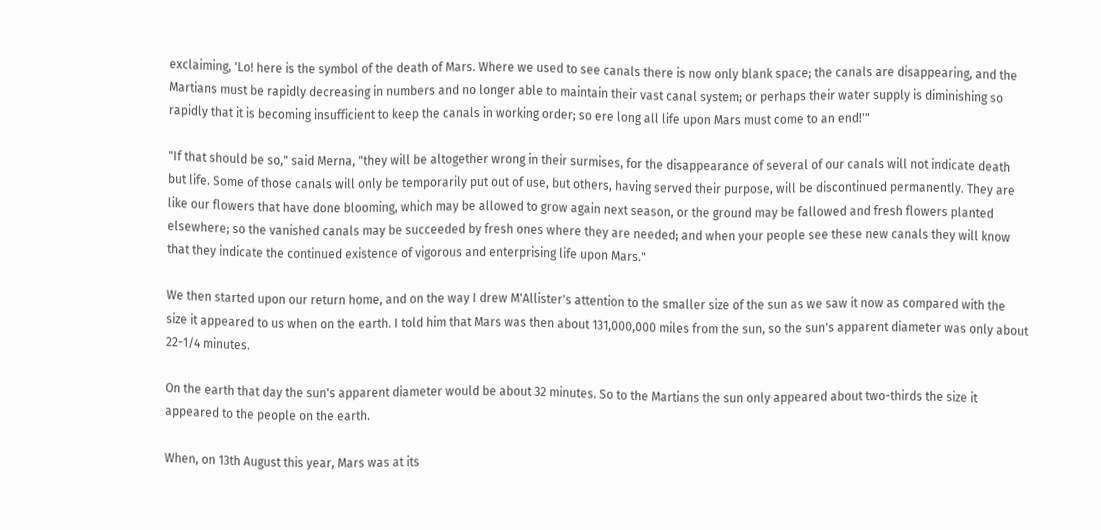exclaiming, 'Lo! here is the symbol of the death of Mars. Where we used to see canals there is now only blank space; the canals are disappearing, and the Martians must be rapidly decreasing in numbers and no longer able to maintain their vast canal system; or perhaps their water supply is diminishing so rapidly that it is becoming insufficient to keep the canals in working order; so ere long all life upon Mars must come to an end!'"

"If that should be so," said Merna, "they will be altogether wrong in their surmises, for the disappearance of several of our canals will not indicate death but life. Some of those canals will only be temporarily put out of use, but others, having served their purpose, will be discontinued permanently. They are like our flowers that have done blooming, which may be allowed to grow again next season, or the ground may be fallowed and fresh flowers planted elsewhere; so the vanished canals may be succeeded by fresh ones where they are needed; and when your people see these new canals they will know that they indicate the continued existence of vigorous and enterprising life upon Mars."

We then started upon our return home, and on the way I drew M'Allister's attention to the smaller size of the sun as we saw it now as compared with the size it appeared to us when on the earth. I told him that Mars was then about 131,000,000 miles from the sun, so the sun's apparent diameter was only about 22-1/4 minutes.

On the earth that day the sun's apparent diameter would be about 32 minutes. So to the Martians the sun only appeared about two-thirds the size it appeared to the people on the earth.

When, on 13th August this year, Mars was at its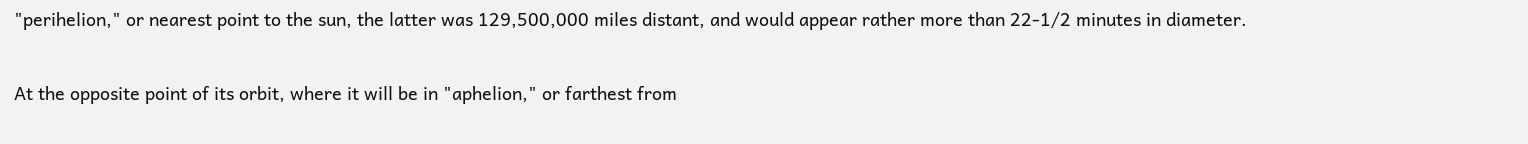"perihelion," or nearest point to the sun, the latter was 129,500,000 miles distant, and would appear rather more than 22-1/2 minutes in diameter.

At the opposite point of its orbit, where it will be in "aphelion," or farthest from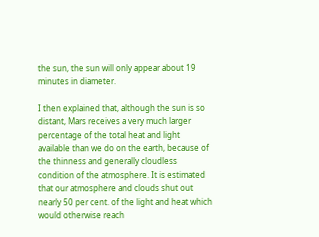the sun, the sun will only appear about 19 minutes in diameter.

I then explained that, although the sun is so distant, Mars receives a very much larger percentage of the total heat and light available than we do on the earth, because of the thinness and generally cloudless condition of the atmosphere. It is estimated that our atmosphere and clouds shut out nearly 50 per cent. of the light and heat which would otherwise reach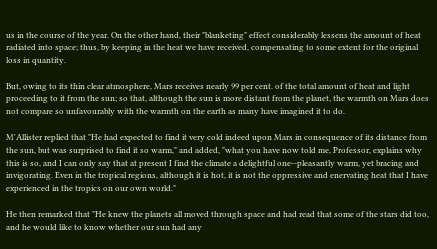us in the course of the year. On the other hand, their "blanketing" effect considerably lessens the amount of heat radiated into space; thus, by keeping in the heat we have received, compensating to some extent for the original loss in quantity.

But, owing to its thin clear atmosphere, Mars receives nearly 99 per cent. of the total amount of heat and light proceeding to it from the sun; so that, although the sun is more distant from the planet, the warmth on Mars does not compare so unfavourably with the warmth on the earth as many have imagined it to do.

M'Allister replied that "He had expected to find it very cold indeed upon Mars in consequence of its distance from the sun, but was surprised to find it so warm," and added, "what you have now told me, Professor, explains why this is so, and I can only say that at present I find the climate a delightful one--pleasantly warm, yet bracing and invigorating. Even in the tropical regions, although it is hot, it is not the oppressive and enervating heat that I have experienced in the tropics on our own world."

He then remarked that "He knew the planets all moved through space and had read that some of the stars did too, and he would like to know whether our sun had any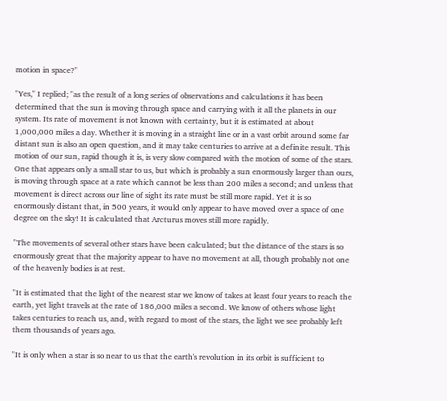motion in space?"

"Yes," I replied; "as the result of a long series of observations and calculations it has been determined that the sun is moving through space and carrying with it all the planets in our system. Its rate of movement is not known with certainty, but it is estimated at about 1,000,000 miles a day. Whether it is moving in a straight line or in a vast orbit around some far distant sun is also an open question, and it may take centuries to arrive at a definite result. This motion of our sun, rapid though it is, is very slow compared with the motion of some of the stars. One that appears only a small star to us, but which is probably a sun enormously larger than ours, is moving through space at a rate which cannot be less than 200 miles a second; and unless that movement is direct across our line of sight its rate must be still more rapid. Yet it is so enormously distant that, in 500 years, it would only appear to have moved over a space of one degree on the sky! It is calculated that Arcturus moves still more rapidly.

"The movements of several other stars have been calculated; but the distance of the stars is so enormously great that the majority appear to have no movement at all, though probably not one of the heavenly bodies is at rest.

"It is estimated that the light of the nearest star we know of takes at least four years to reach the earth, yet light travels at the rate of 186,000 miles a second. We know of others whose light takes centuries to reach us, and, with regard to most of the stars, the light we see probably left them thousands of years ago.

"It is only when a star is so near to us that the earth's revolution in its orbit is sufficient to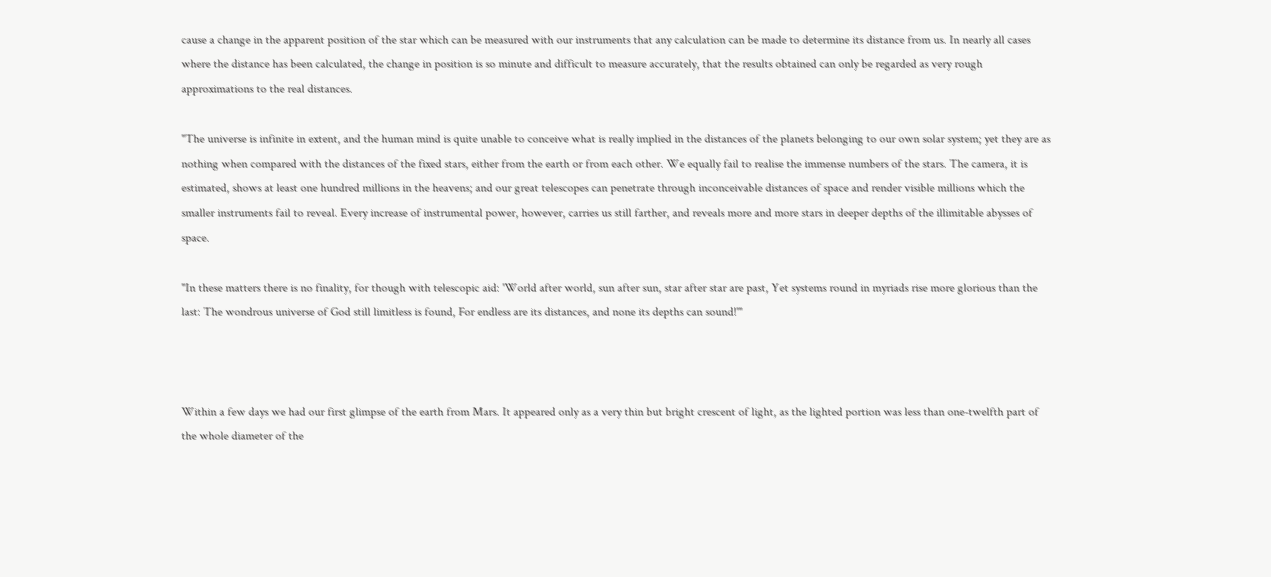cause a change in the apparent position of the star which can be measured with our instruments that any calculation can be made to determine its distance from us. In nearly all cases where the distance has been calculated, the change in position is so minute and difficult to measure accurately, that the results obtained can only be regarded as very rough approximations to the real distances.

"The universe is infinite in extent, and the human mind is quite unable to conceive what is really implied in the distances of the planets belonging to our own solar system; yet they are as nothing when compared with the distances of the fixed stars, either from the earth or from each other. We equally fail to realise the immense numbers of the stars. The camera, it is estimated, shows at least one hundred millions in the heavens; and our great telescopes can penetrate through inconceivable distances of space and render visible millions which the smaller instruments fail to reveal. Every increase of instrumental power, however, carries us still farther, and reveals more and more stars in deeper depths of the illimitable abysses of space.

"In these matters there is no finality, for though with telescopic aid: 'World after world, sun after sun, star after star are past, Yet systems round in myriads rise more glorious than the last: The wondrous universe of God still limitless is found, For endless are its distances, and none its depths can sound!'"



Within a few days we had our first glimpse of the earth from Mars. It appeared only as a very thin but bright crescent of light, as the lighted portion was less than one-twelfth part of the whole diameter of the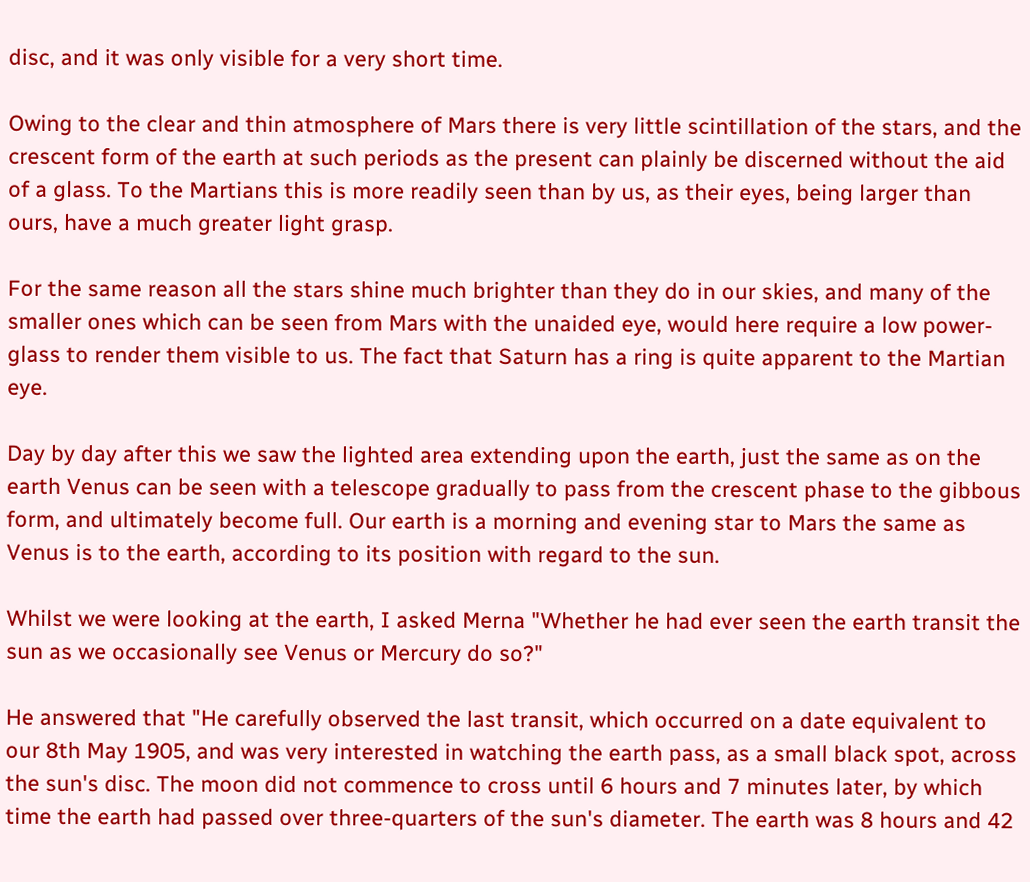disc, and it was only visible for a very short time.

Owing to the clear and thin atmosphere of Mars there is very little scintillation of the stars, and the crescent form of the earth at such periods as the present can plainly be discerned without the aid of a glass. To the Martians this is more readily seen than by us, as their eyes, being larger than ours, have a much greater light grasp.

For the same reason all the stars shine much brighter than they do in our skies, and many of the smaller ones which can be seen from Mars with the unaided eye, would here require a low power-glass to render them visible to us. The fact that Saturn has a ring is quite apparent to the Martian eye.

Day by day after this we saw the lighted area extending upon the earth, just the same as on the earth Venus can be seen with a telescope gradually to pass from the crescent phase to the gibbous form, and ultimately become full. Our earth is a morning and evening star to Mars the same as Venus is to the earth, according to its position with regard to the sun.

Whilst we were looking at the earth, I asked Merna "Whether he had ever seen the earth transit the sun as we occasionally see Venus or Mercury do so?"

He answered that "He carefully observed the last transit, which occurred on a date equivalent to our 8th May 1905, and was very interested in watching the earth pass, as a small black spot, across the sun's disc. The moon did not commence to cross until 6 hours and 7 minutes later, by which time the earth had passed over three-quarters of the sun's diameter. The earth was 8 hours and 42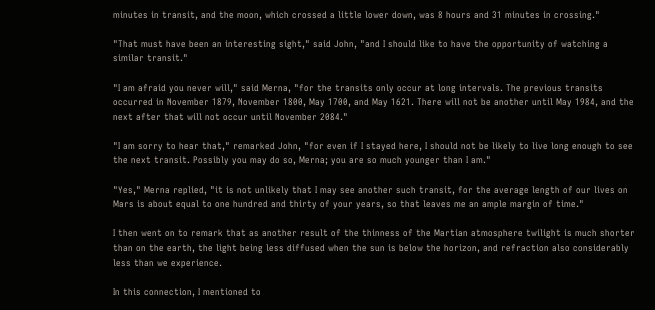minutes in transit, and the moon, which crossed a little lower down, was 8 hours and 31 minutes in crossing."

"That must have been an interesting sight," said John, "and I should like to have the opportunity of watching a similar transit."

"I am afraid you never will," said Merna, "for the transits only occur at long intervals. The previous transits occurred in November 1879, November 1800, May 1700, and May 1621. There will not be another until May 1984, and the next after that will not occur until November 2084."

"I am sorry to hear that," remarked John, "for even if I stayed here, I should not be likely to live long enough to see the next transit. Possibly you may do so, Merna; you are so much younger than I am."

"Yes," Merna replied, "it is not unlikely that I may see another such transit, for the average length of our lives on Mars is about equal to one hundred and thirty of your years, so that leaves me an ample margin of time."

I then went on to remark that as another result of the thinness of the Martian atmosphere twilight is much shorter than on the earth, the light being less diffused when the sun is below the horizon, and refraction also considerably less than we experience.

In this connection, I mentioned to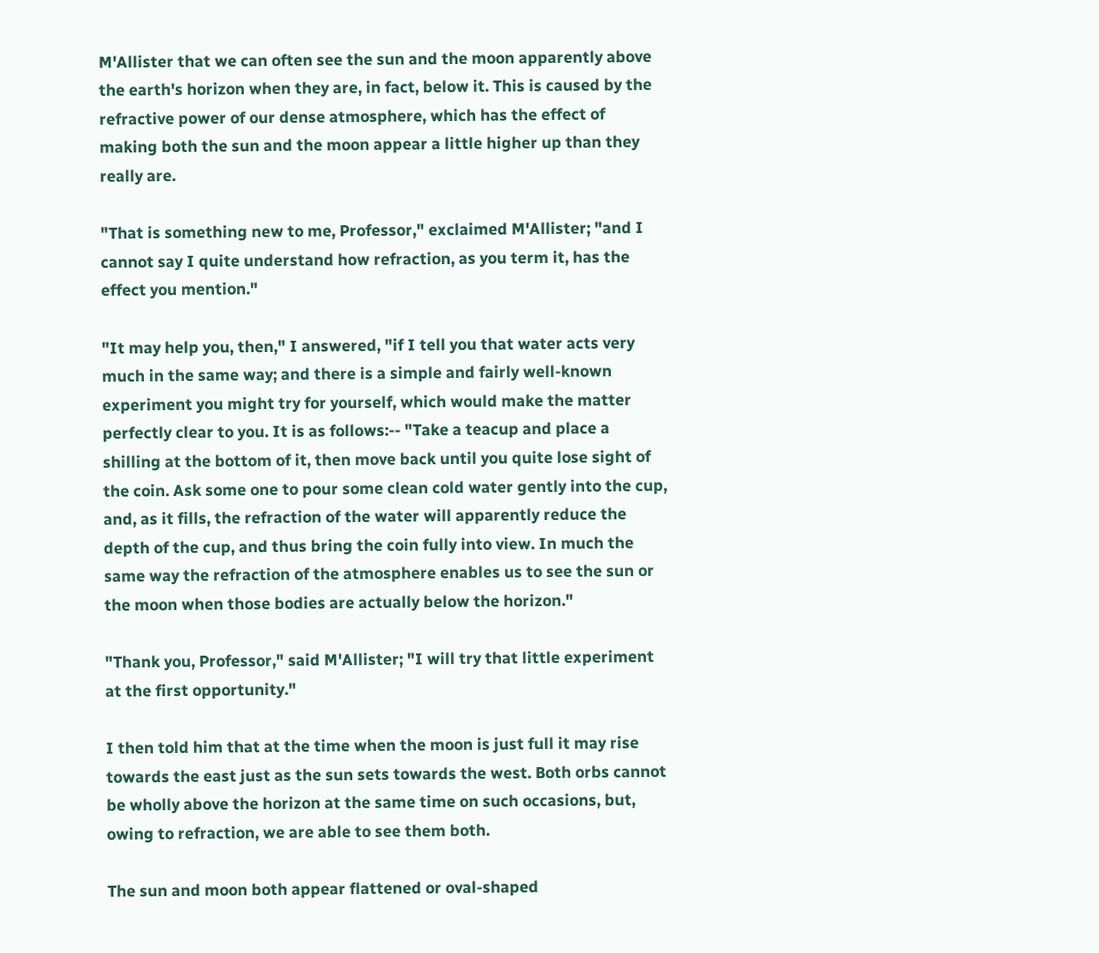M'Allister that we can often see the sun and the moon apparently above the earth's horizon when they are, in fact, below it. This is caused by the refractive power of our dense atmosphere, which has the effect of making both the sun and the moon appear a little higher up than they really are.

"That is something new to me, Professor," exclaimed M'Allister; "and I cannot say I quite understand how refraction, as you term it, has the effect you mention."

"It may help you, then," I answered, "if I tell you that water acts very much in the same way; and there is a simple and fairly well-known experiment you might try for yourself, which would make the matter perfectly clear to you. It is as follows:-- "Take a teacup and place a shilling at the bottom of it, then move back until you quite lose sight of the coin. Ask some one to pour some clean cold water gently into the cup, and, as it fills, the refraction of the water will apparently reduce the depth of the cup, and thus bring the coin fully into view. In much the same way the refraction of the atmosphere enables us to see the sun or the moon when those bodies are actually below the horizon."

"Thank you, Professor," said M'Allister; "I will try that little experiment at the first opportunity."

I then told him that at the time when the moon is just full it may rise towards the east just as the sun sets towards the west. Both orbs cannot be wholly above the horizon at the same time on such occasions, but, owing to refraction, we are able to see them both.

The sun and moon both appear flattened or oval-shaped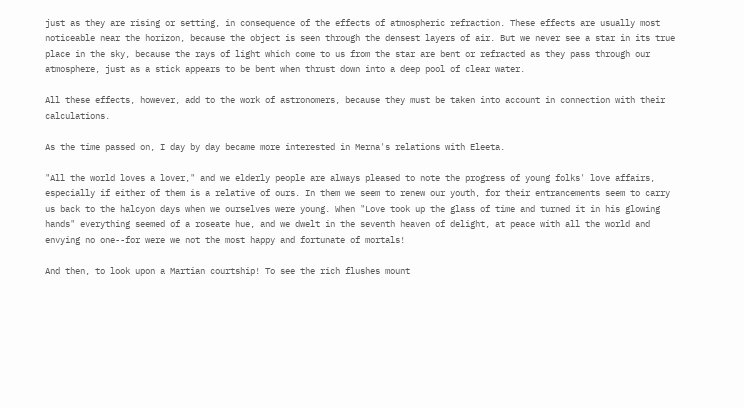just as they are rising or setting, in consequence of the effects of atmospheric refraction. These effects are usually most noticeable near the horizon, because the object is seen through the densest layers of air. But we never see a star in its true place in the sky, because the rays of light which come to us from the star are bent or refracted as they pass through our atmosphere, just as a stick appears to be bent when thrust down into a deep pool of clear water.

All these effects, however, add to the work of astronomers, because they must be taken into account in connection with their calculations.

As the time passed on, I day by day became more interested in Merna's relations with Eleeta.

"All the world loves a lover," and we elderly people are always pleased to note the progress of young folks' love affairs, especially if either of them is a relative of ours. In them we seem to renew our youth, for their entrancements seem to carry us back to the halcyon days when we ourselves were young. When "Love took up the glass of time and turned it in his glowing hands" everything seemed of a roseate hue, and we dwelt in the seventh heaven of delight, at peace with all the world and envying no one--for were we not the most happy and fortunate of mortals!

And then, to look upon a Martian courtship! To see the rich flushes mount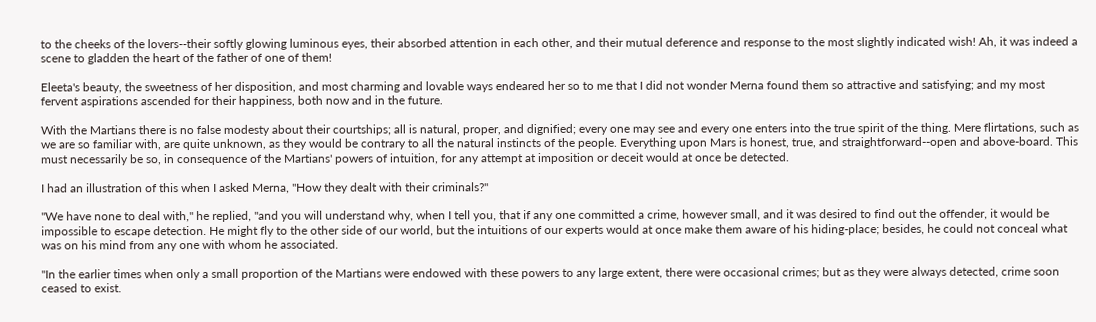to the cheeks of the lovers--their softly glowing luminous eyes, their absorbed attention in each other, and their mutual deference and response to the most slightly indicated wish! Ah, it was indeed a scene to gladden the heart of the father of one of them!

Eleeta's beauty, the sweetness of her disposition, and most charming and lovable ways endeared her so to me that I did not wonder Merna found them so attractive and satisfying; and my most fervent aspirations ascended for their happiness, both now and in the future.

With the Martians there is no false modesty about their courtships; all is natural, proper, and dignified; every one may see and every one enters into the true spirit of the thing. Mere flirtations, such as we are so familiar with, are quite unknown, as they would be contrary to all the natural instincts of the people. Everything upon Mars is honest, true, and straightforward--open and above-board. This must necessarily be so, in consequence of the Martians' powers of intuition, for any attempt at imposition or deceit would at once be detected.

I had an illustration of this when I asked Merna, "How they dealt with their criminals?"

"We have none to deal with," he replied, "and you will understand why, when I tell you, that if any one committed a crime, however small, and it was desired to find out the offender, it would be impossible to escape detection. He might fly to the other side of our world, but the intuitions of our experts would at once make them aware of his hiding-place; besides, he could not conceal what was on his mind from any one with whom he associated.

"In the earlier times when only a small proportion of the Martians were endowed with these powers to any large extent, there were occasional crimes; but as they were always detected, crime soon ceased to exist.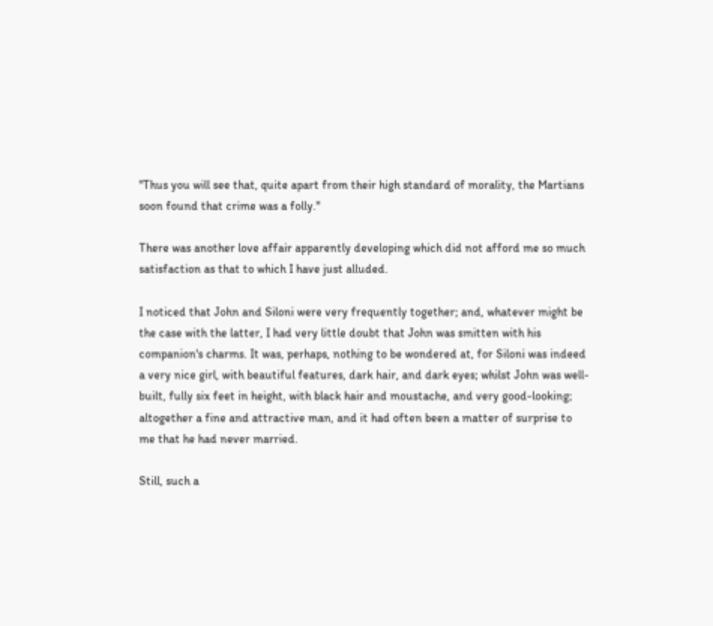"Thus you will see that, quite apart from their high standard of morality, the Martians soon found that crime was a folly."

There was another love affair apparently developing which did not afford me so much satisfaction as that to which I have just alluded.

I noticed that John and Siloni were very frequently together; and, whatever might be the case with the latter, I had very little doubt that John was smitten with his companion's charms. It was, perhaps, nothing to be wondered at, for Siloni was indeed a very nice girl, with beautiful features, dark hair, and dark eyes; whilst John was well-built, fully six feet in height, with black hair and moustache, and very good-looking; altogether a fine and attractive man, and it had often been a matter of surprise to me that he had never married.

Still, such a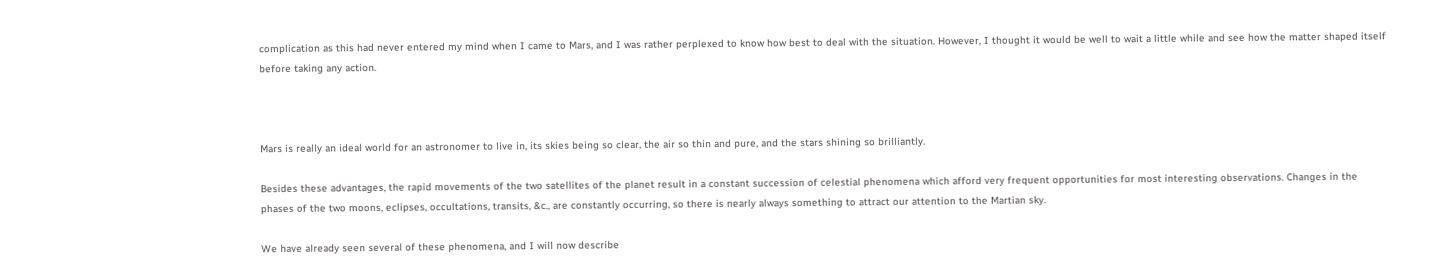complication as this had never entered my mind when I came to Mars, and I was rather perplexed to know how best to deal with the situation. However, I thought it would be well to wait a little while and see how the matter shaped itself before taking any action.



Mars is really an ideal world for an astronomer to live in, its skies being so clear, the air so thin and pure, and the stars shining so brilliantly.

Besides these advantages, the rapid movements of the two satellites of the planet result in a constant succession of celestial phenomena which afford very frequent opportunities for most interesting observations. Changes in the phases of the two moons, eclipses, occultations, transits, &c., are constantly occurring, so there is nearly always something to attract our attention to the Martian sky.

We have already seen several of these phenomena, and I will now describe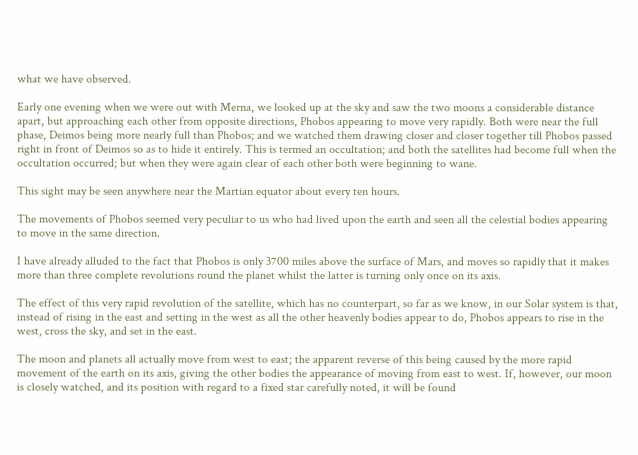what we have observed.

Early one evening when we were out with Merna, we looked up at the sky and saw the two moons a considerable distance apart, but approaching each other from opposite directions, Phobos appearing to move very rapidly. Both were near the full phase, Deimos being more nearly full than Phobos; and we watched them drawing closer and closer together till Phobos passed right in front of Deimos so as to hide it entirely. This is termed an occultation; and both the satellites had become full when the occultation occurred; but when they were again clear of each other both were beginning to wane.

This sight may be seen anywhere near the Martian equator about every ten hours.

The movements of Phobos seemed very peculiar to us who had lived upon the earth and seen all the celestial bodies appearing to move in the same direction.

I have already alluded to the fact that Phobos is only 3700 miles above the surface of Mars, and moves so rapidly that it makes more than three complete revolutions round the planet whilst the latter is turning only once on its axis.

The effect of this very rapid revolution of the satellite, which has no counterpart, so far as we know, in our Solar system is that, instead of rising in the east and setting in the west as all the other heavenly bodies appear to do, Phobos appears to rise in the west, cross the sky, and set in the east.

The moon and planets all actually move from west to east; the apparent reverse of this being caused by the more rapid movement of the earth on its axis, giving the other bodies the appearance of moving from east to west. If, however, our moon is closely watched, and its position with regard to a fixed star carefully noted, it will be found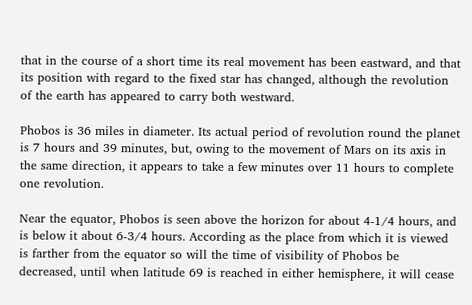that in the course of a short time its real movement has been eastward, and that its position with regard to the fixed star has changed, although the revolution of the earth has appeared to carry both westward.

Phobos is 36 miles in diameter. Its actual period of revolution round the planet is 7 hours and 39 minutes, but, owing to the movement of Mars on its axis in the same direction, it appears to take a few minutes over 11 hours to complete one revolution.

Near the equator, Phobos is seen above the horizon for about 4-1/4 hours, and is below it about 6-3/4 hours. According as the place from which it is viewed is farther from the equator so will the time of visibility of Phobos be decreased, until when latitude 69 is reached in either hemisphere, it will cease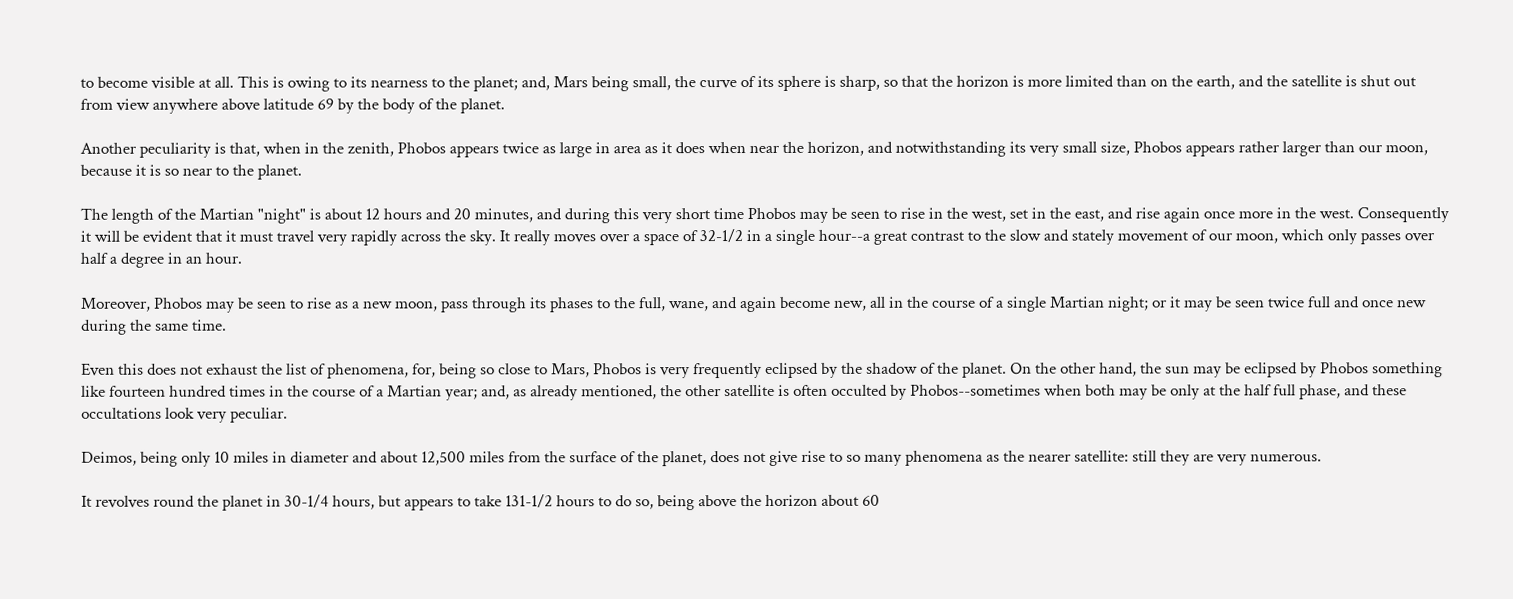to become visible at all. This is owing to its nearness to the planet; and, Mars being small, the curve of its sphere is sharp, so that the horizon is more limited than on the earth, and the satellite is shut out from view anywhere above latitude 69 by the body of the planet.

Another peculiarity is that, when in the zenith, Phobos appears twice as large in area as it does when near the horizon, and notwithstanding its very small size, Phobos appears rather larger than our moon, because it is so near to the planet.

The length of the Martian "night" is about 12 hours and 20 minutes, and during this very short time Phobos may be seen to rise in the west, set in the east, and rise again once more in the west. Consequently it will be evident that it must travel very rapidly across the sky. It really moves over a space of 32-1/2 in a single hour--a great contrast to the slow and stately movement of our moon, which only passes over half a degree in an hour.

Moreover, Phobos may be seen to rise as a new moon, pass through its phases to the full, wane, and again become new, all in the course of a single Martian night; or it may be seen twice full and once new during the same time.

Even this does not exhaust the list of phenomena, for, being so close to Mars, Phobos is very frequently eclipsed by the shadow of the planet. On the other hand, the sun may be eclipsed by Phobos something like fourteen hundred times in the course of a Martian year; and, as already mentioned, the other satellite is often occulted by Phobos--sometimes when both may be only at the half full phase, and these occultations look very peculiar.

Deimos, being only 10 miles in diameter and about 12,500 miles from the surface of the planet, does not give rise to so many phenomena as the nearer satellite: still they are very numerous.

It revolves round the planet in 30-1/4 hours, but appears to take 131-1/2 hours to do so, being above the horizon about 60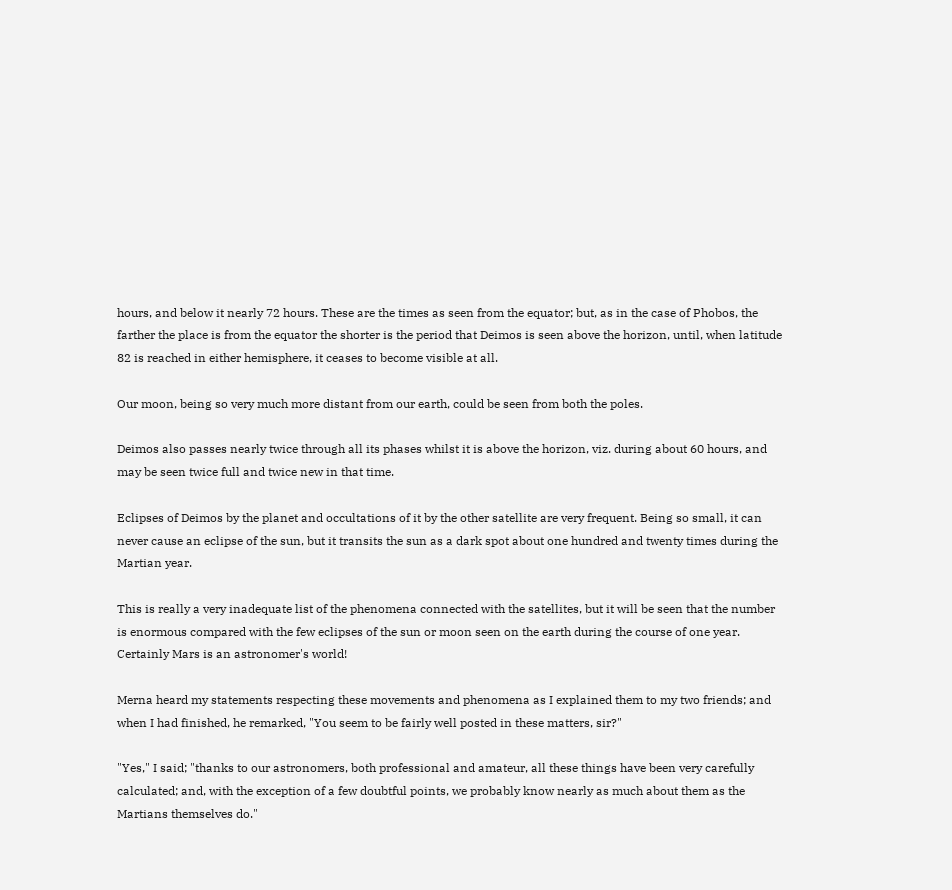hours, and below it nearly 72 hours. These are the times as seen from the equator; but, as in the case of Phobos, the farther the place is from the equator the shorter is the period that Deimos is seen above the horizon, until, when latitude 82 is reached in either hemisphere, it ceases to become visible at all.

Our moon, being so very much more distant from our earth, could be seen from both the poles.

Deimos also passes nearly twice through all its phases whilst it is above the horizon, viz. during about 60 hours, and may be seen twice full and twice new in that time.

Eclipses of Deimos by the planet and occultations of it by the other satellite are very frequent. Being so small, it can never cause an eclipse of the sun, but it transits the sun as a dark spot about one hundred and twenty times during the Martian year.

This is really a very inadequate list of the phenomena connected with the satellites, but it will be seen that the number is enormous compared with the few eclipses of the sun or moon seen on the earth during the course of one year. Certainly Mars is an astronomer's world!

Merna heard my statements respecting these movements and phenomena as I explained them to my two friends; and when I had finished, he remarked, "You seem to be fairly well posted in these matters, sir?"

"Yes," I said; "thanks to our astronomers, both professional and amateur, all these things have been very carefully calculated; and, with the exception of a few doubtful points, we probably know nearly as much about them as the Martians themselves do."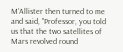M'Allister then turned to me and said, "Professor, you told us that the two satellites of Mars revolved round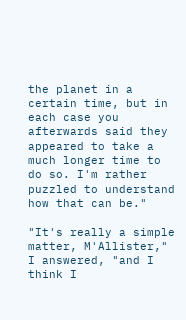the planet in a certain time, but in each case you afterwards said they appeared to take a much longer time to do so. I'm rather puzzled to understand how that can be."

"It's really a simple matter, M'Allister," I answered, "and I think I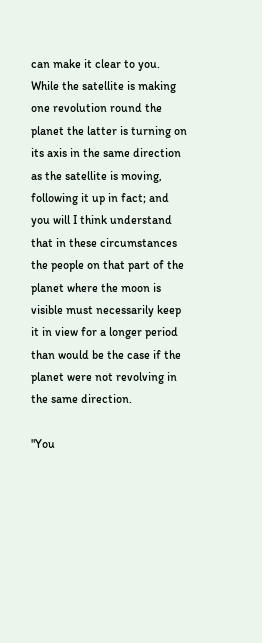can make it clear to you. While the satellite is making one revolution round the planet the latter is turning on its axis in the same direction as the satellite is moving, following it up in fact; and you will I think understand that in these circumstances the people on that part of the planet where the moon is visible must necessarily keep it in view for a longer period than would be the case if the planet were not revolving in the same direction.

"You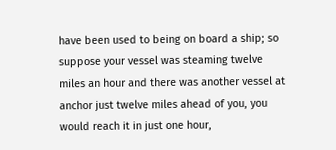have been used to being on board a ship; so suppose your vessel was steaming twelve miles an hour and there was another vessel at anchor just twelve miles ahead of you, you would reach it in just one hour,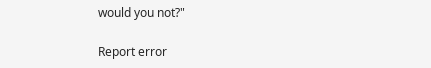would you not?"

Report error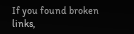If you found broken links,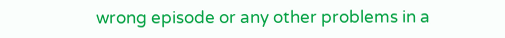wrong episode or any other problems in a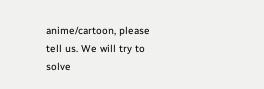anime/cartoon, please tell us. We will try to solve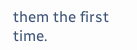them the first time.